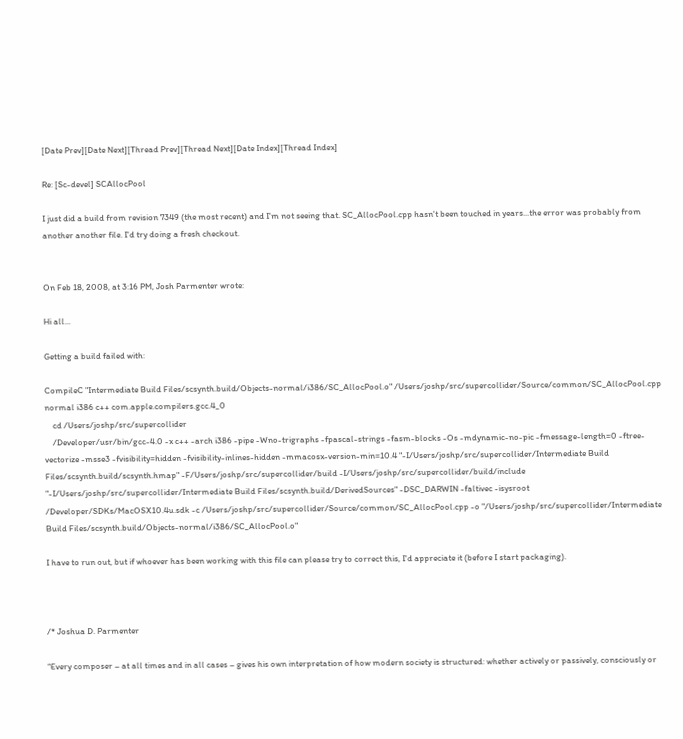[Date Prev][Date Next][Thread Prev][Thread Next][Date Index][Thread Index]

Re: [Sc-devel] SCAllocPool

I just did a build from revision 7349 (the most recent) and I'm not seeing that. SC_AllocPool.cpp hasn't been touched in years...the error was probably from another another file. I'd try doing a fresh checkout.


On Feb 18, 2008, at 3:16 PM, Josh Parmenter wrote:

Hi all...

Getting a build failed with:

CompileC "Intermediate Build Files/scsynth.build/Objects-normal/i386/SC_AllocPool.o" /Users/joshp/src/supercollider/Source/common/SC_AllocPool.cpp normal i386 c++ com.apple.compilers.gcc.4_0
    cd /Users/joshp/src/supercollider
    /Developer/usr/bin/gcc-4.0 -x c++ -arch i386 -pipe -Wno-trigraphs -fpascal-strings -fasm-blocks -Os -mdynamic-no-pic -fmessage-length=0 -ftree-vectorize -msse3 -fvisibility=hidden -fvisibility-inlines-hidden -mmacosx-version-min=10.4 "-I/Users/joshp/src/supercollider/Intermediate Build Files/scsynth.build/scsynth.hmap" -F/Users/joshp/src/supercollider/build -I/Users/joshp/src/supercollider/build/include "-I/Users/joshp/src/supercollider/Intermediate Build Files/scsynth.build/DerivedSources" -DSC_DARWIN -faltivec -isysroot /Developer/SDKs/MacOSX10.4u.sdk -c /Users/joshp/src/supercollider/Source/common/SC_AllocPool.cpp -o "/Users/joshp/src/supercollider/Intermediate Build Files/scsynth.build/Objects-normal/i386/SC_AllocPool.o"

I have to run out, but if whoever has been working with this file can please try to correct this, I'd appreciate it (before I start packaging).



/* Joshua D. Parmenter

“Every composer – at all times and in all cases – gives his own interpretation of how modern society is structured: whether actively or passively, consciously or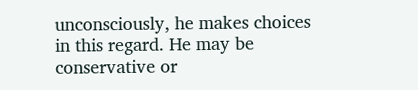unconsciously, he makes choices in this regard. He may be conservative or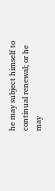he may subject himself to continual renewal; or he may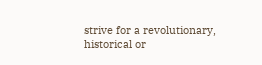strive for a revolutionary, historical or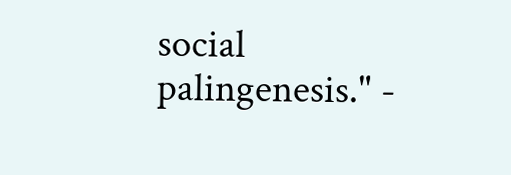social palingenesis." -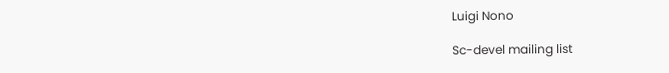Luigi Nono

Sc-devel mailing list